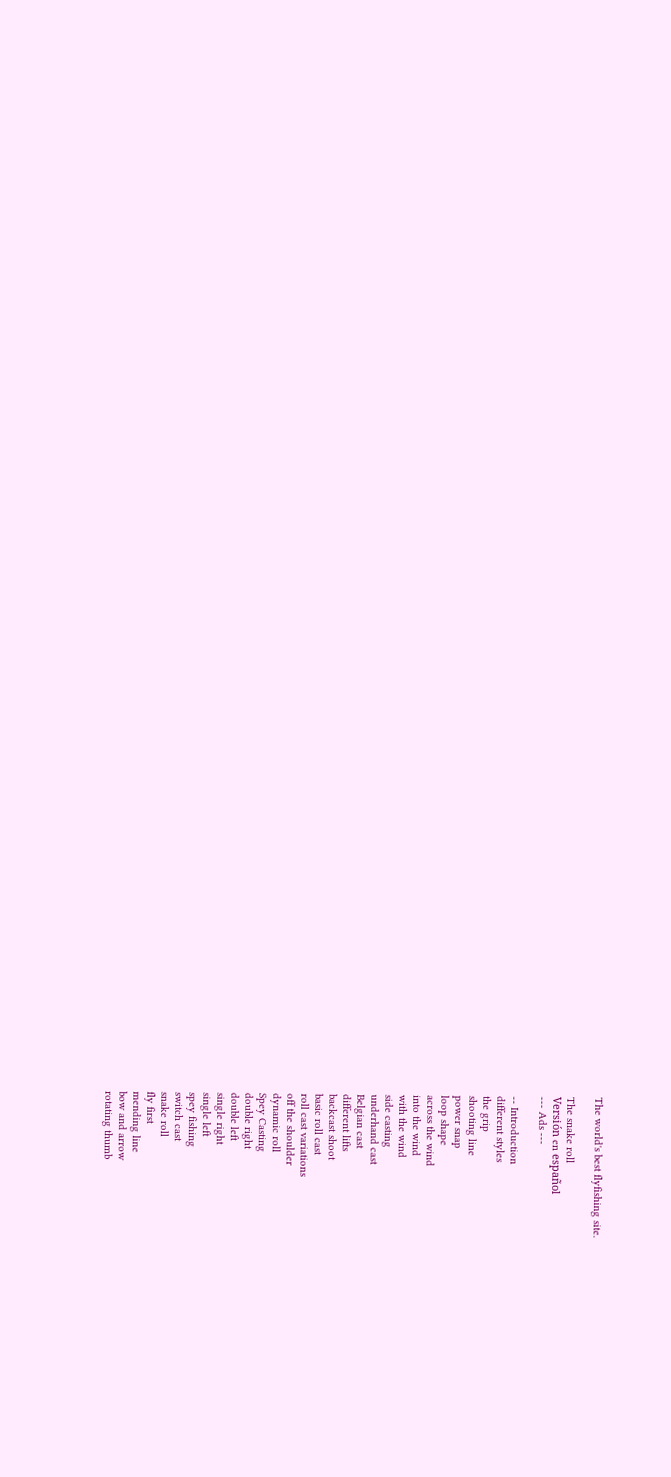The world's best flyfishing site.

The snake roll
Versión en español
--- Ads ---

-- Introduction
different styles
the grip
shooting line
power snap
loop shape
across the wind
into the wind
with the wind
side casting
underhand cast
Belgian cast
different lifts
backcast shoot
basic roll cast
roll cast variations
off the shoulder
dynamic roll
Spey Casting
double right
double left
single right
single left
spey fishing
switch cast
snake roll
fly first
mending line
bow and arrow
rotating thumb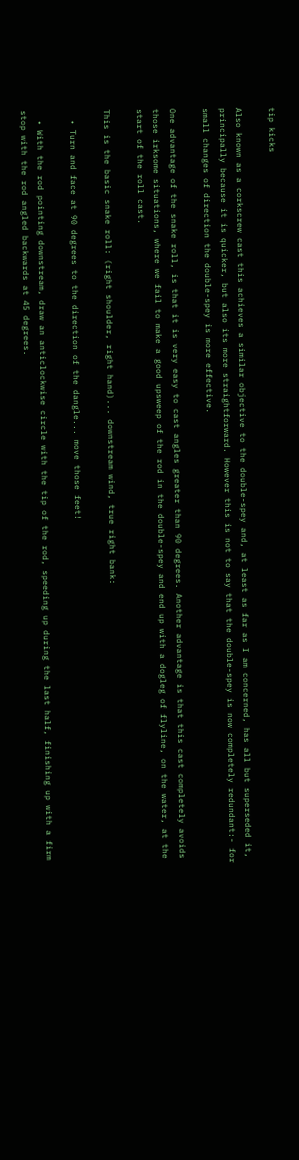tip kicks

Also known as a corkscrew cast this achieves a similar objective to the double-spey and, at least as far as I am concerned, has all but superseded it, principally because it is quicker, but also its more straightforward. However this is not to say that the double-spey is now completely redundant:- for small changes of direction the double-spey is more effective.

One advantage of the snake roll, is that it is very easy to cast angles greater than 90 degrees. Another advantage is that this cast completely avoids those irksome situations, where we fail to make a good upsweep of the rod in the double-spey and end up with a dogleg of flyline, on the water, at the start of the roll cast.

This is the basic snake roll: (right shoulder, right hand)... downstream wind, true right bank:

  • Turn and face at 90 degrees to the direction of the dangle... move those feet!

  • With the rod pointing downstream, draw an anticlockwise circle with the tip of the rod, speeding up during the last half, finishing up with a firm stop with the rod angled backwards at 45 degrees.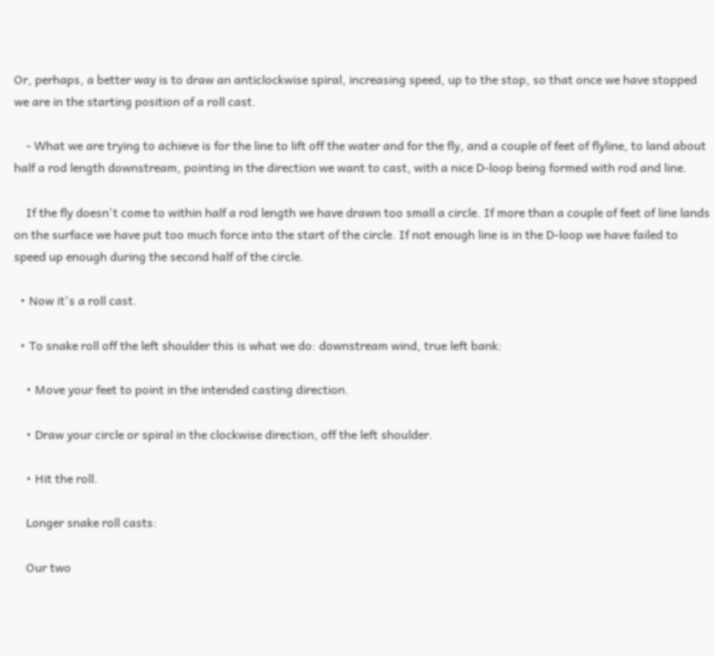Or, perhaps, a better way is to draw an anticlockwise spiral, increasing speed, up to the stop, so that once we have stopped we are in the starting position of a roll cast.

    - What we are trying to achieve is for the line to lift off the water and for the fly, and a couple of feet of flyline, to land about half a rod length downstream, pointing in the direction we want to cast, with a nice D-loop being formed with rod and line.

    If the fly doesn't come to within half a rod length we have drawn too small a circle. If more than a couple of feet of line lands on the surface we have put too much force into the start of the circle. If not enough line is in the D-loop we have failed to speed up enough during the second half of the circle.

  • Now it's a roll cast.

  • To snake roll off the left shoulder this is what we do: downstream wind, true left bank:

    • Move your feet to point in the intended casting direction.

    • Draw your circle or spiral in the clockwise direction, off the left shoulder.

    • Hit the roll.

    Longer snake roll casts:

    Our two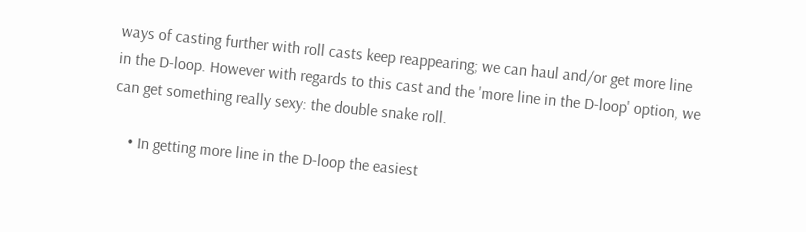ways of casting further with roll casts keep reappearing; we can haul and/or get more line in the D-loop. However with regards to this cast and the 'more line in the D-loop' option, we can get something really sexy: the double snake roll.

    • In getting more line in the D-loop the easiest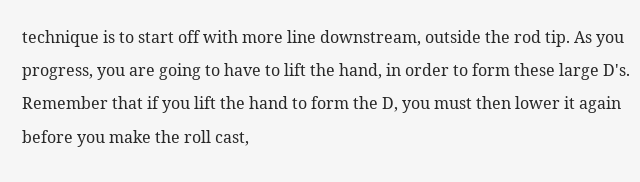technique is to start off with more line downstream, outside the rod tip. As you progress, you are going to have to lift the hand, in order to form these large D's. Remember that if you lift the hand to form the D, you must then lower it again before you make the roll cast,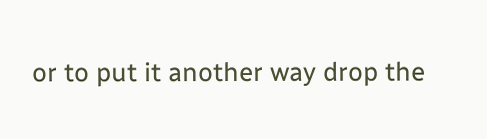or to put it another way drop the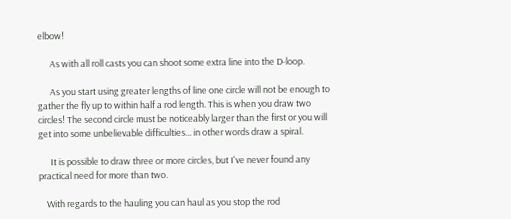elbow!

      As with all roll casts you can shoot some extra line into the D-loop.

      As you start using greater lengths of line one circle will not be enough to gather the fly up to within half a rod length. This is when you draw two circles! The second circle must be noticeably larger than the first or you will get into some unbelievable difficulties... in other words draw a spiral.

      It is possible to draw three or more circles, but I've never found any practical need for more than two.

    With regards to the hauling you can haul as you stop the rod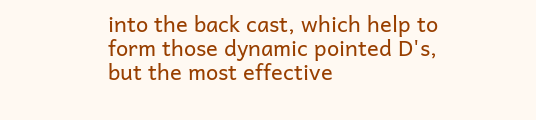into the back cast, which help to form those dynamic pointed D's, but the most effective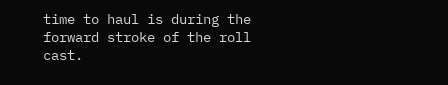time to haul is during the forward stroke of the roll cast.